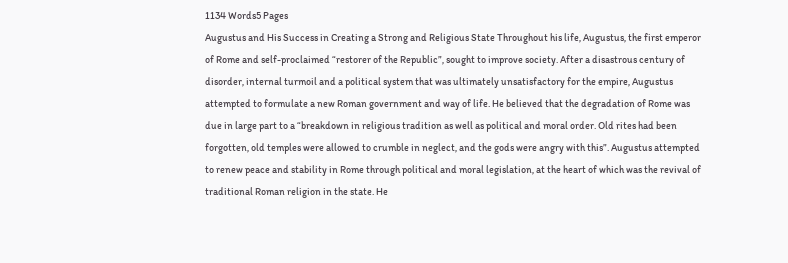1134 Words5 Pages
Augustus and His Success in Creating a Strong and Religious State Throughout his life, Augustus, the first emperor of Rome and self-proclaimed “restorer of the Republic”, sought to improve society. After a disastrous century of disorder, internal turmoil and a political system that was ultimately unsatisfactory for the empire, Augustus attempted to formulate a new Roman government and way of life. He believed that the degradation of Rome was due in large part to a “breakdown in religious tradition as well as political and moral order. Old rites had been forgotten, old temples were allowed to crumble in neglect, and the gods were angry with this”. Augustus attempted to renew peace and stability in Rome through political and moral legislation, at the heart of which was the revival of traditional Roman religion in the state. He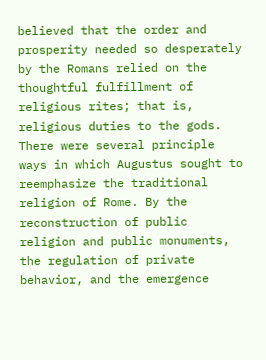believed that the order and prosperity needed so desperately by the Romans relied on the thoughtful fulfillment of religious rites; that is, religious duties to the gods. There were several principle ways in which Augustus sought to reemphasize the traditional religion of Rome. By the reconstruction of public religion and public monuments, the regulation of private behavior, and the emergence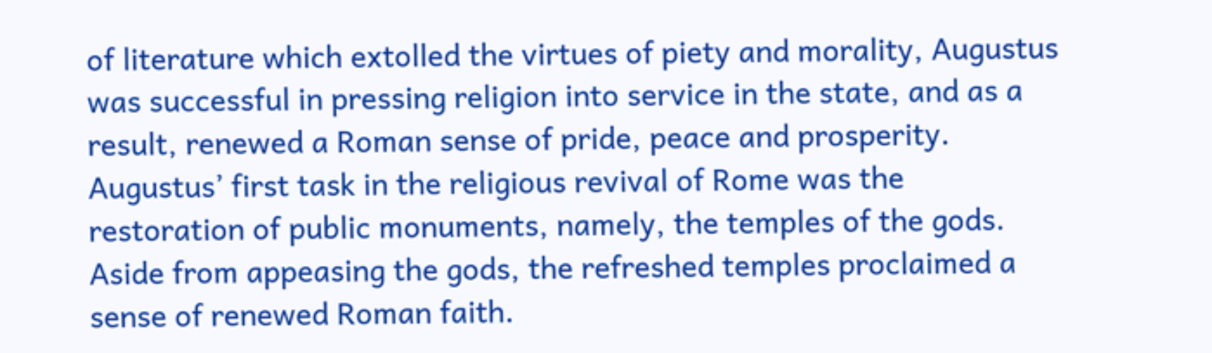of literature which extolled the virtues of piety and morality, Augustus was successful in pressing religion into service in the state, and as a result, renewed a Roman sense of pride, peace and prosperity. Augustus’ first task in the religious revival of Rome was the restoration of public monuments, namely, the temples of the gods. Aside from appeasing the gods, the refreshed temples proclaimed a sense of renewed Roman faith.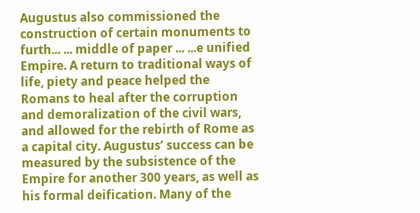Augustus also commissioned the construction of certain monuments to furth... ... middle of paper ... ...e unified Empire. A return to traditional ways of life, piety and peace helped the Romans to heal after the corruption and demoralization of the civil wars, and allowed for the rebirth of Rome as a capital city. Augustus’ success can be measured by the subsistence of the Empire for another 300 years, as well as his formal deification. Many of the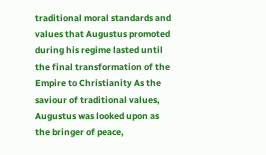traditional moral standards and values that Augustus promoted during his regime lasted until the final transformation of the Empire to Christianity As the saviour of traditional values, Augustus was looked upon as the bringer of peace,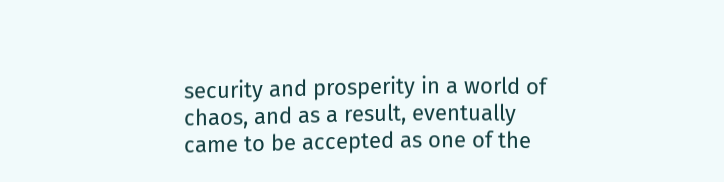security and prosperity in a world of chaos, and as a result, eventually came to be accepted as one of the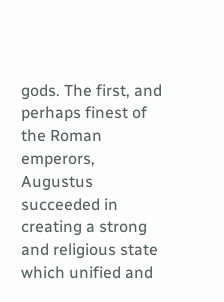gods. The first, and perhaps finest of the Roman emperors, Augustus succeeded in creating a strong and religious state which unified and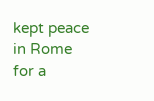kept peace in Rome for a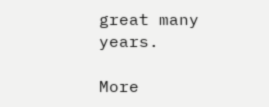great many years.

More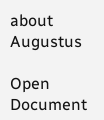about Augustus

Open Document